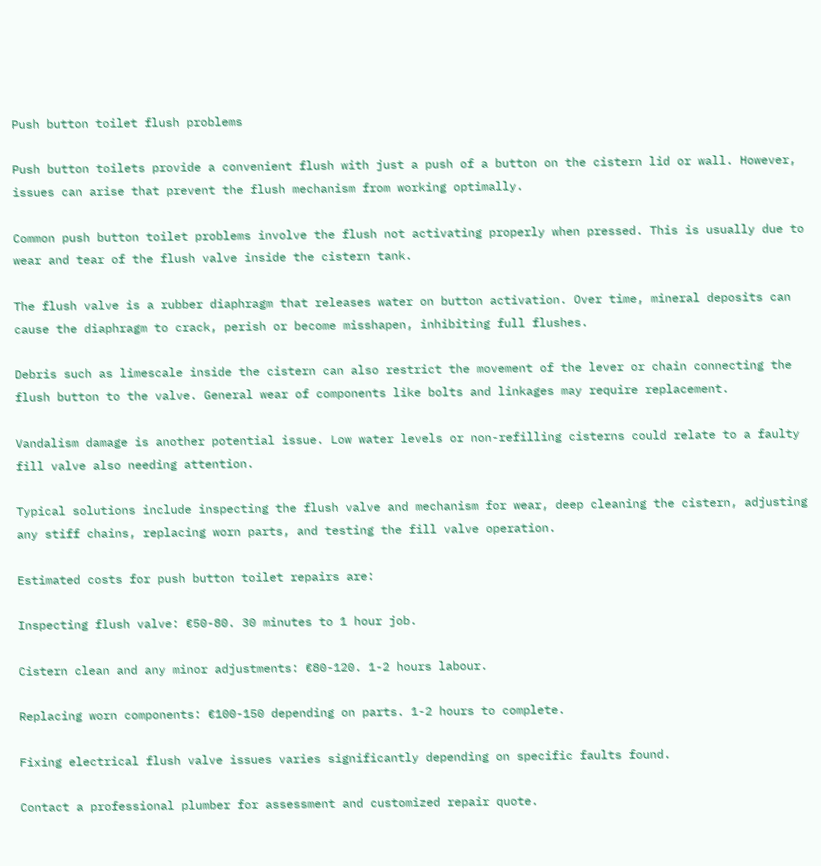Push button toilet flush problems

Push button toilets provide a convenient flush with just a push of a button on the cistern lid or wall. However, issues can arise that prevent the flush mechanism from working optimally.

Common push button toilet problems involve the flush not activating properly when pressed. This is usually due to wear and tear of the flush valve inside the cistern tank.

The flush valve is a rubber diaphragm that releases water on button activation. Over time, mineral deposits can cause the diaphragm to crack, perish or become misshapen, inhibiting full flushes.

Debris such as limescale inside the cistern can also restrict the movement of the lever or chain connecting the flush button to the valve. General wear of components like bolts and linkages may require replacement.

Vandalism damage is another potential issue. Low water levels or non-refilling cisterns could relate to a faulty fill valve also needing attention.

Typical solutions include inspecting the flush valve and mechanism for wear, deep cleaning the cistern, adjusting any stiff chains, replacing worn parts, and testing the fill valve operation.

Estimated costs for push button toilet repairs are:

Inspecting flush valve: €50-80. 30 minutes to 1 hour job.

Cistern clean and any minor adjustments: €80-120. 1-2 hours labour.

Replacing worn components: €100-150 depending on parts. 1-2 hours to complete.

Fixing electrical flush valve issues varies significantly depending on specific faults found.

Contact a professional plumber for assessment and customized repair quote.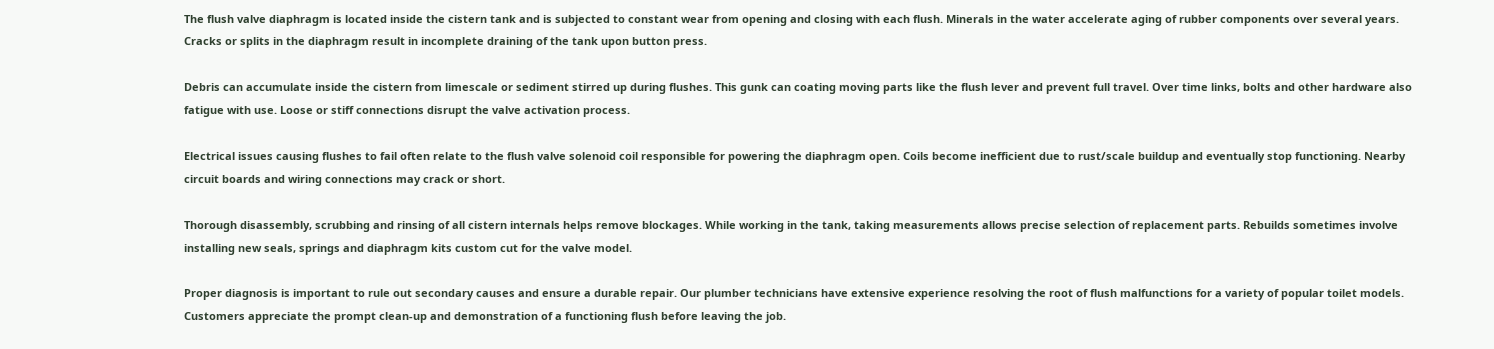The flush valve diaphragm is located inside the cistern tank and is subjected to constant wear from opening and closing with each flush. Minerals in the water accelerate aging of rubber components over several years. Cracks or splits in the diaphragm result in incomplete draining of the tank upon button press.

Debris can accumulate inside the cistern from limescale or sediment stirred up during flushes. This gunk can coating moving parts like the flush lever and prevent full travel. Over time links, bolts and other hardware also fatigue with use. Loose or stiff connections disrupt the valve activation process.

Electrical issues causing flushes to fail often relate to the flush valve solenoid coil responsible for powering the diaphragm open. Coils become inefficient due to rust/scale buildup and eventually stop functioning. Nearby circuit boards and wiring connections may crack or short.

Thorough disassembly, scrubbing and rinsing of all cistern internals helps remove blockages. While working in the tank, taking measurements allows precise selection of replacement parts. Rebuilds sometimes involve installing new seals, springs and diaphragm kits custom cut for the valve model.

Proper diagnosis is important to rule out secondary causes and ensure a durable repair. Our plumber technicians have extensive experience resolving the root of flush malfunctions for a variety of popular toilet models. Customers appreciate the prompt clean-up and demonstration of a functioning flush before leaving the job.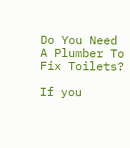Do You Need A Plumber To Fix Toilets?

If you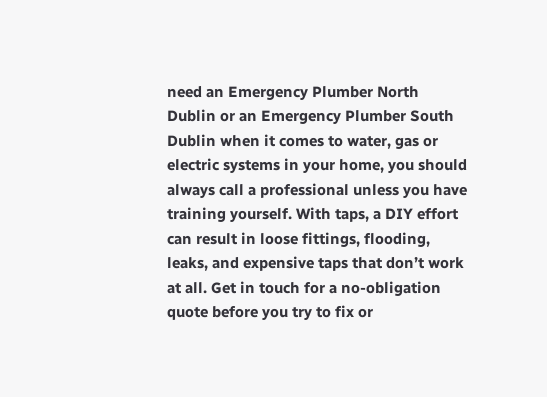need an Emergency Plumber North Dublin or an Emergency Plumber South Dublin when it comes to water, gas or electric systems in your home, you should always call a professional unless you have training yourself. With taps, a DIY effort can result in loose fittings, flooding, leaks, and expensive taps that don’t work at all. Get in touch for a no-obligation quote before you try to fix or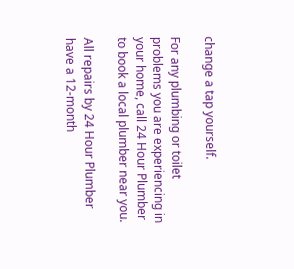change a tap yourself.

For any plumbing or toilet problems you are experiencing in your home, call 24 Hour Plumber to book a local plumber near you.

All repairs by 24 Hour Plumber have a 12-month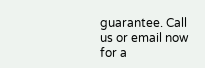guarantee. Call us or email now for a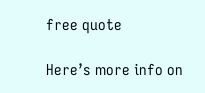free quote

Here’s more info on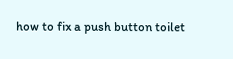how to fix a push button toilet